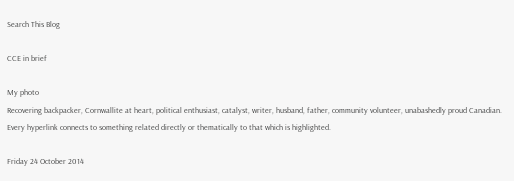Search This Blog

CCE in brief

My photo
Recovering backpacker, Cornwallite at heart, political enthusiast, catalyst, writer, husband, father, community volunteer, unabashedly proud Canadian. Every hyperlink connects to something related directly or thematically to that which is highlighted.

Friday 24 October 2014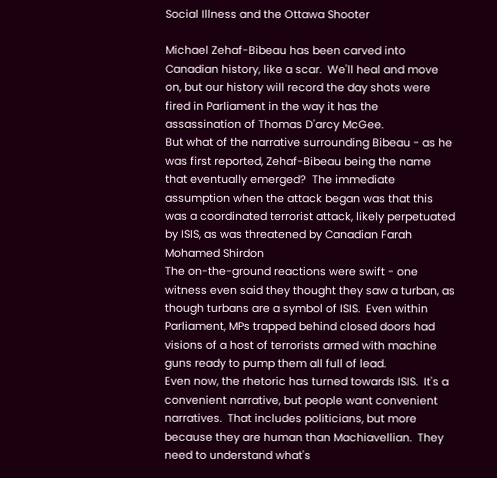Social Illness and the Ottawa Shooter

Michael Zehaf-Bibeau has been carved into Canadian history, like a scar.  We'll heal and move on, but our history will record the day shots were fired in Parliament in the way it has the assassination of Thomas D'arcy McGee.
But what of the narrative surrounding Bibeau - as he was first reported, Zehaf-Bibeau being the name that eventually emerged?  The immediate assumption when the attack began was that this was a coordinated terrorist attack, likely perpetuated by ISIS, as was threatened by Canadian Farah Mohamed Shirdon
The on-the-ground reactions were swift - one witness even said they thought they saw a turban, as though turbans are a symbol of ISIS.  Even within Parliament, MPs trapped behind closed doors had visions of a host of terrorists armed with machine guns ready to pump them all full of lead.
Even now, the rhetoric has turned towards ISIS.  It's a convenient narrative, but people want convenient narratives.  That includes politicians, but more because they are human than Machiavellian.  They need to understand what's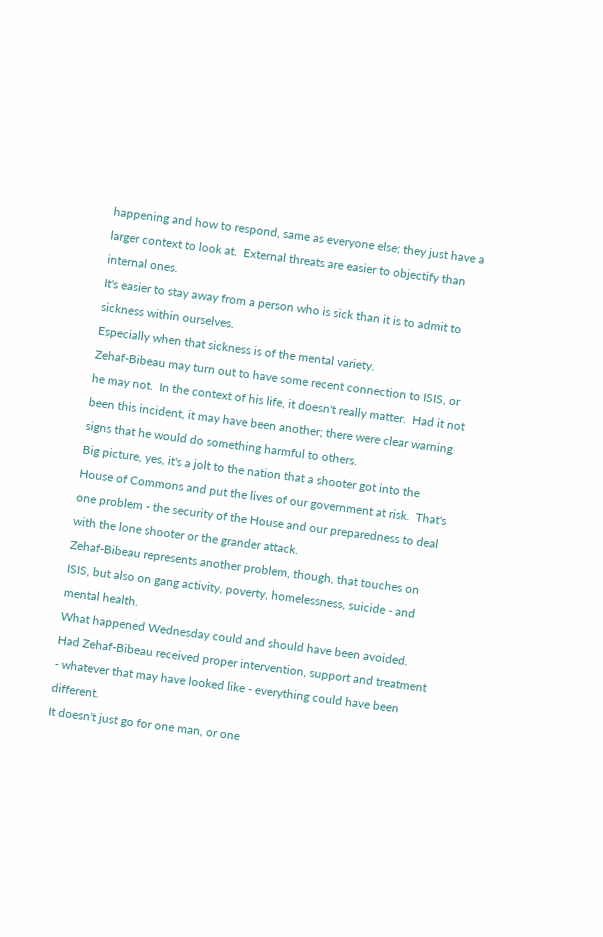happening and how to respond, same as everyone else; they just have a larger context to look at.  External threats are easier to objectify than internal ones.
It's easier to stay away from a person who is sick than it is to admit to sickness within ourselves.
Especially when that sickness is of the mental variety.
Zehaf-Bibeau may turn out to have some recent connection to ISIS, or he may not.  In the context of his life, it doesn't really matter.  Had it not been this incident, it may have been another; there were clear warning signs that he would do something harmful to others.
Big picture, yes, it's a jolt to the nation that a shooter got into the House of Commons and put the lives of our government at risk.  That's one problem - the security of the House and our preparedness to deal with the lone shooter or the grander attack.
Zehaf-Bibeau represents another problem, though, that touches on ISIS, but also on gang activity, poverty, homelessness, suicide - and mental health.
What happened Wednesday could and should have been avoided.  Had Zehaf-Bibeau received proper intervention, support and treatment - whatever that may have looked like - everything could have been different.
It doesn't just go for one man, or one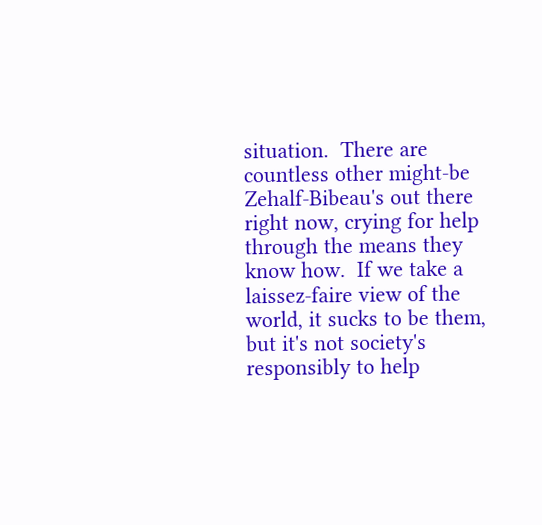situation.  There are countless other might-be Zehalf-Bibeau's out there right now, crying for help through the means they know how.  If we take a laissez-faire view of the world, it sucks to be them, but it's not society's responsibly to help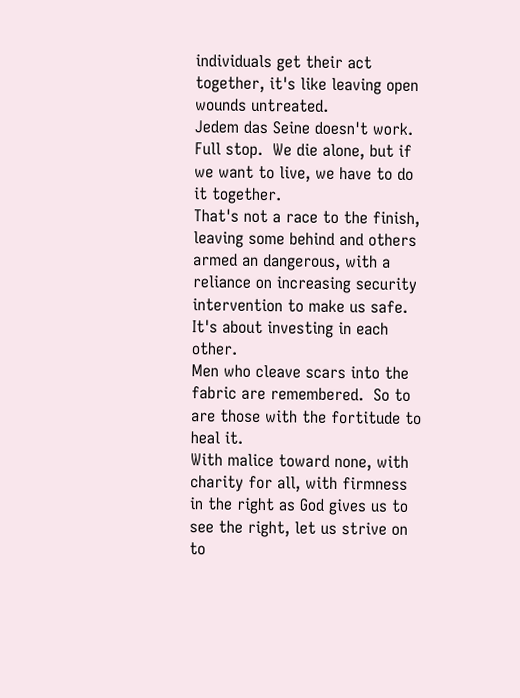individuals get their act together, it's like leaving open wounds untreated.
Jedem das Seine doesn't work.  Full stop.  We die alone, but if we want to live, we have to do it together.
That's not a race to the finish, leaving some behind and others armed an dangerous, with a reliance on increasing security intervention to make us safe.  It's about investing in each other.
Men who cleave scars into the fabric are remembered.  So to are those with the fortitude to heal it.
With malice toward none, with charity for all, with firmness in the right as God gives us to see the right, let us strive on to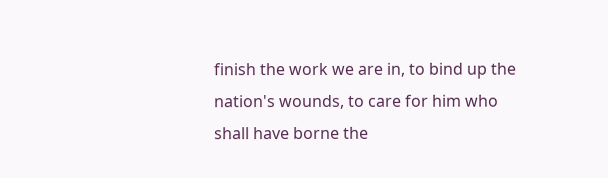finish the work we are in, to bind up the nation's wounds, to care for him who shall have borne the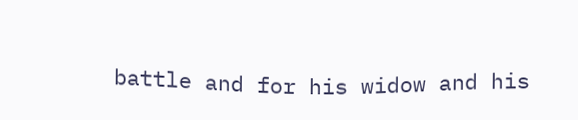battle and for his widow and his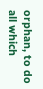orphan, to do all which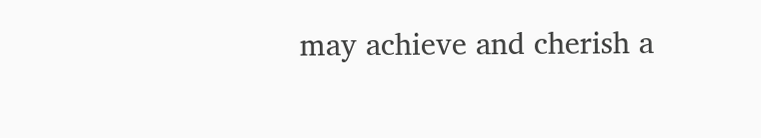may achieve and cherish a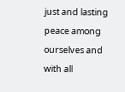just and lasting peace among ourselves and with all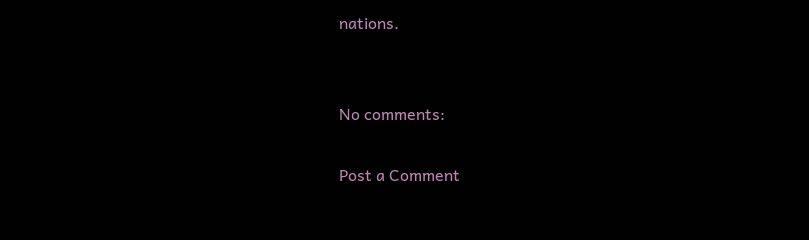nations.


No comments:

Post a Comment